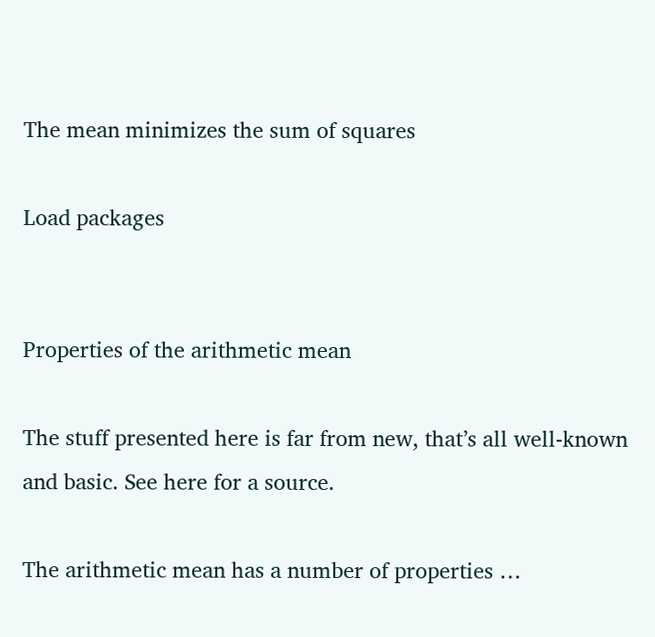The mean minimizes the sum of squares

Load packages


Properties of the arithmetic mean

The stuff presented here is far from new, that’s all well-known and basic. See here for a source.

The arithmetic mean has a number of properties …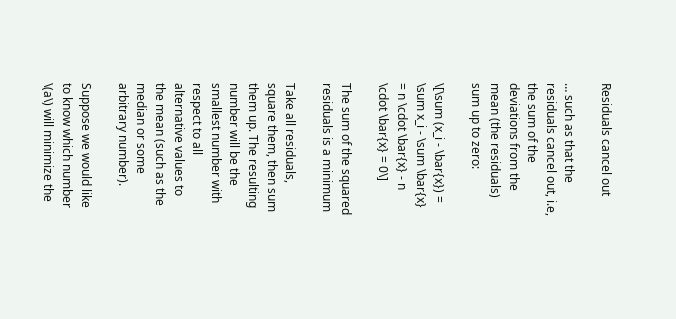Residuals cancel out

… such as that the residuals cancel out, i.e, the sum of the deviations from the mean (the residuals) sum up to zero:

\[\sum (x_i - \bar{x}) = \sum x_i - \sum \bar{x} = n \cdot \bar{x} - n \cdot \bar{x} = 0\]

The sum of the squared residuals is a minimum

Take all residuals, square them, then sum them up. The resulting number will be the smallest number with respect to all alternative values to the mean (such as the median or some arbitrary number).

Suppose we would like to know which number \(a\) will minimize the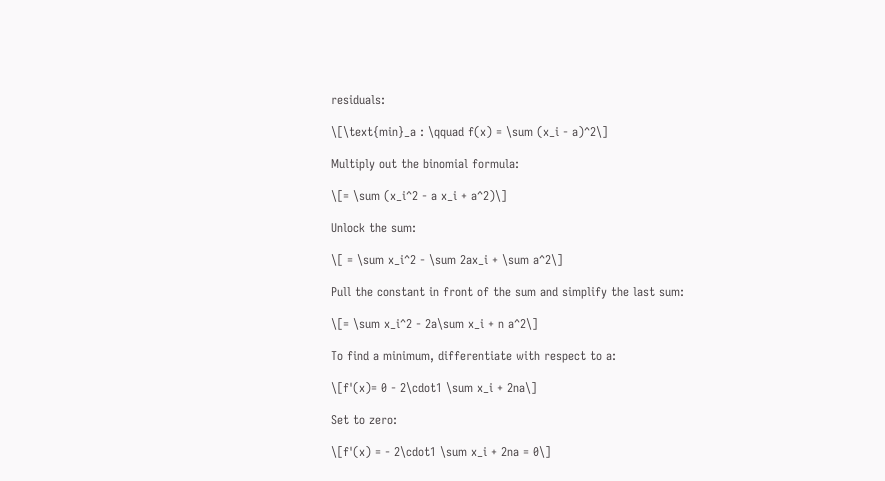residuals:

\[\text{min}_a : \qquad f(x) = \sum (x_i - a)^2\]

Multiply out the binomial formula:

\[= \sum (x_i^2 - a x_i + a^2)\]

Unlock the sum:

\[ = \sum x_i^2 - \sum 2ax_i + \sum a^2\]

Pull the constant in front of the sum and simplify the last sum:

\[= \sum x_i^2 - 2a\sum x_i + n a^2\]

To find a minimum, differentiate with respect to a:

\[f'(x)= 0 - 2\cdot1 \sum x_i + 2na\]

Set to zero:

\[f'(x) = - 2\cdot1 \sum x_i + 2na = 0\]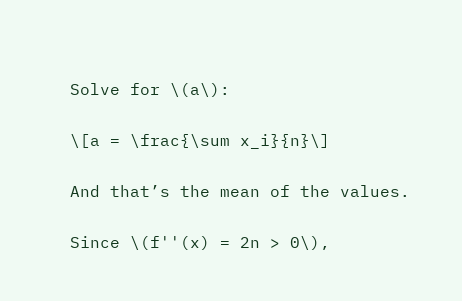Solve for \(a\):

\[a = \frac{\sum x_i}{n}\]

And that’s the mean of the values.

Since \(f''(x) = 2n > 0\),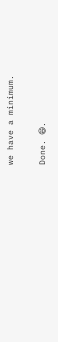we have a minimum.

Done. 😄.